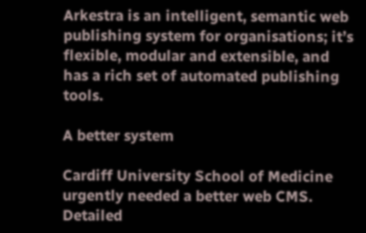Arkestra is an intelligent, semantic web publishing system for organisations; it’s flexible, modular and extensible, and has a rich set of automated publishing tools.

A better system

Cardiff University School of Medicine urgently needed a better web CMS. Detailed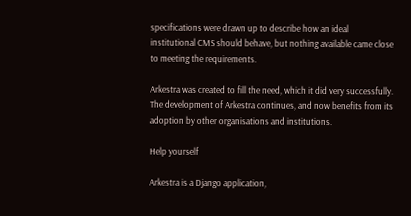specifications were drawn up to describe how an ideal institutional CMS should behave, but nothing available came close to meeting the requirements.

Arkestra was created to fill the need, which it did very successfully. The development of Arkestra continues, and now benefits from its adoption by other organisations and institutions.

Help yourself

Arkestra is a Django application,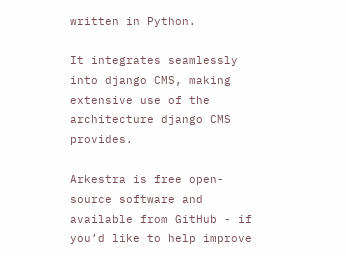written in Python.

It integrates seamlessly into django CMS, making extensive use of the architecture django CMS provides.

Arkestra is free open-source software and available from GitHub - if you’d like to help improve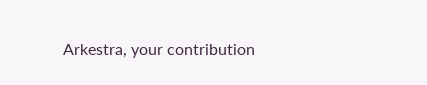Arkestra, your contribution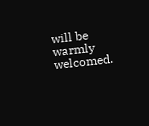will be warmly welcomed.